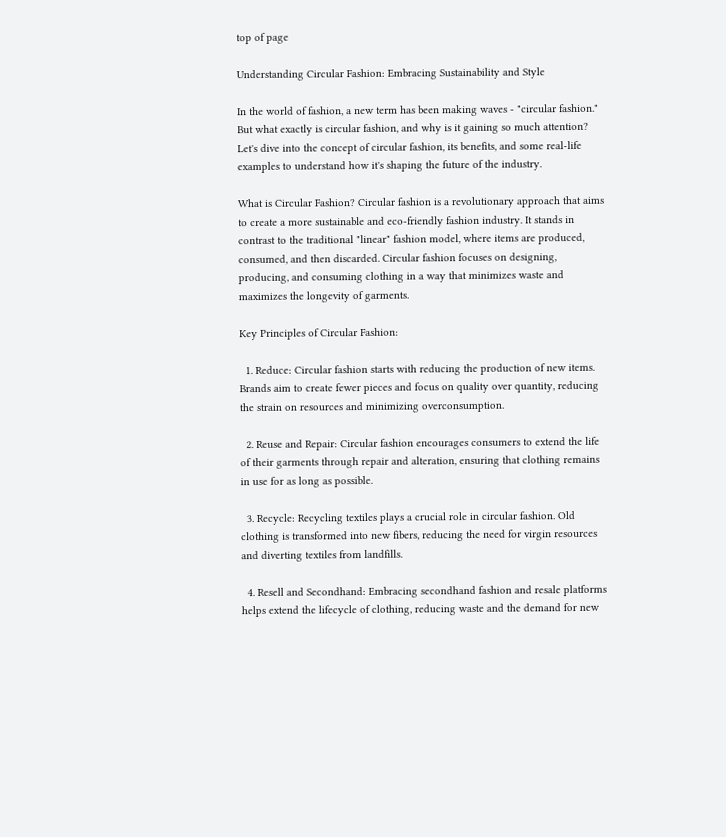top of page

Understanding Circular Fashion: Embracing Sustainability and Style

In the world of fashion, a new term has been making waves - "circular fashion." But what exactly is circular fashion, and why is it gaining so much attention? Let's dive into the concept of circular fashion, its benefits, and some real-life examples to understand how it's shaping the future of the industry.

What is Circular Fashion? Circular fashion is a revolutionary approach that aims to create a more sustainable and eco-friendly fashion industry. It stands in contrast to the traditional "linear" fashion model, where items are produced, consumed, and then discarded. Circular fashion focuses on designing, producing, and consuming clothing in a way that minimizes waste and maximizes the longevity of garments.

Key Principles of Circular Fashion:

  1. Reduce: Circular fashion starts with reducing the production of new items. Brands aim to create fewer pieces and focus on quality over quantity, reducing the strain on resources and minimizing overconsumption.

  2. Reuse and Repair: Circular fashion encourages consumers to extend the life of their garments through repair and alteration, ensuring that clothing remains in use for as long as possible.

  3. Recycle: Recycling textiles plays a crucial role in circular fashion. Old clothing is transformed into new fibers, reducing the need for virgin resources and diverting textiles from landfills.

  4. Resell and Secondhand: Embracing secondhand fashion and resale platforms helps extend the lifecycle of clothing, reducing waste and the demand for new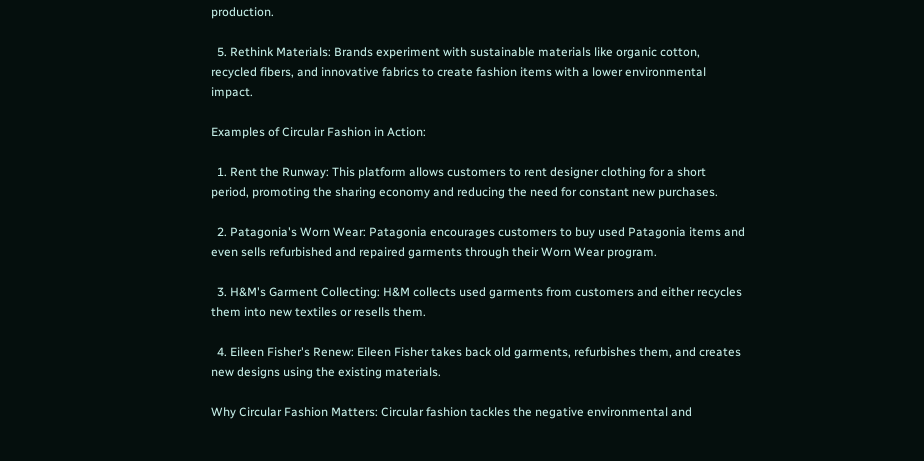production.

  5. Rethink Materials: Brands experiment with sustainable materials like organic cotton, recycled fibers, and innovative fabrics to create fashion items with a lower environmental impact.

Examples of Circular Fashion in Action:

  1. Rent the Runway: This platform allows customers to rent designer clothing for a short period, promoting the sharing economy and reducing the need for constant new purchases.

  2. Patagonia's Worn Wear: Patagonia encourages customers to buy used Patagonia items and even sells refurbished and repaired garments through their Worn Wear program.

  3. H&M's Garment Collecting: H&M collects used garments from customers and either recycles them into new textiles or resells them.

  4. Eileen Fisher's Renew: Eileen Fisher takes back old garments, refurbishes them, and creates new designs using the existing materials.

Why Circular Fashion Matters: Circular fashion tackles the negative environmental and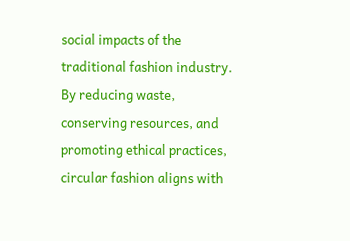social impacts of the traditional fashion industry. By reducing waste, conserving resources, and promoting ethical practices, circular fashion aligns with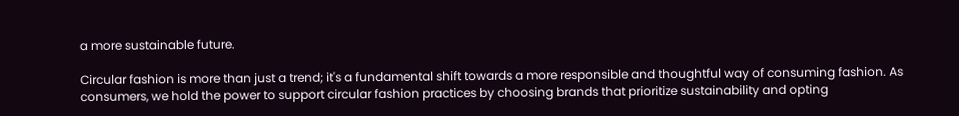a more sustainable future.

Circular fashion is more than just a trend; it's a fundamental shift towards a more responsible and thoughtful way of consuming fashion. As consumers, we hold the power to support circular fashion practices by choosing brands that prioritize sustainability and opting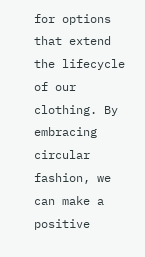for options that extend the lifecycle of our clothing. By embracing circular fashion, we can make a positive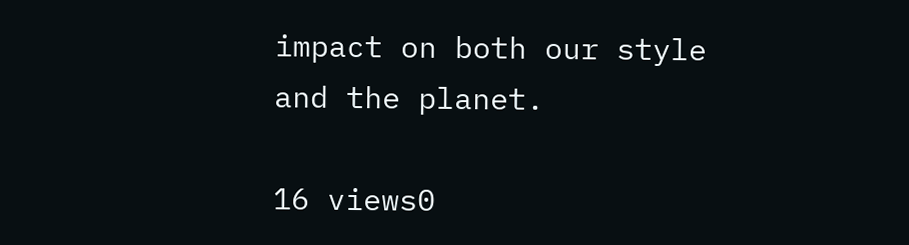impact on both our style and the planet.

16 views0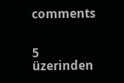comments


5 üzerinden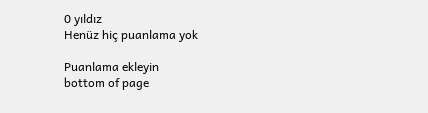0 yıldız
Henüz hiç puanlama yok

Puanlama ekleyin
bottom of page